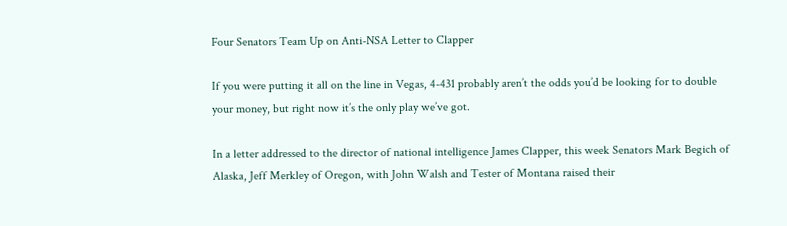Four Senators Team Up on Anti-NSA Letter to Clapper

If you were putting it all on the line in Vegas, 4-431 probably aren’t the odds you’d be looking for to double your money, but right now it’s the only play we’ve got.

In a letter addressed to the director of national intelligence James Clapper, this week Senators Mark Begich of Alaska, Jeff Merkley of Oregon, with John Walsh and Tester of Montana raised their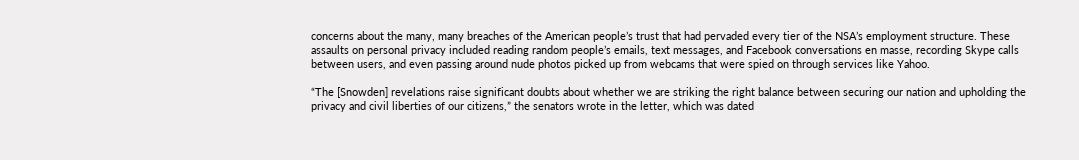concerns about the many, many breaches of the American people’s trust that had pervaded every tier of the NSA’s employment structure. These assaults on personal privacy included reading random people’s emails, text messages, and Facebook conversations en masse, recording Skype calls between users, and even passing around nude photos picked up from webcams that were spied on through services like Yahoo.

“The [Snowden] revelations raise significant doubts about whether we are striking the right balance between securing our nation and upholding the privacy and civil liberties of our citizens,” the senators wrote in the letter, which was dated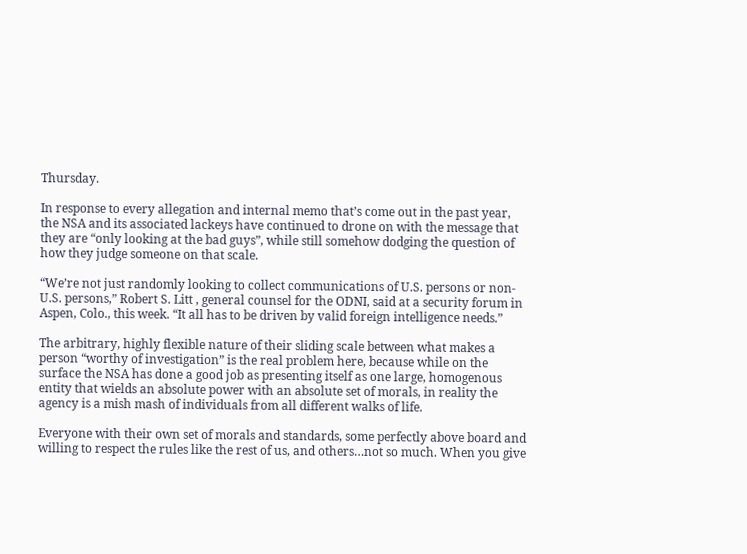Thursday.

In response to every allegation and internal memo that’s come out in the past year, the NSA and its associated lackeys have continued to drone on with the message that they are “only looking at the bad guys”, while still somehow dodging the question of how they judge someone on that scale.

“We’re not just randomly looking to collect communications of U.S. persons or non-U.S. persons,” Robert S. Litt , general counsel for the ODNI, said at a security forum in Aspen, Colo., this week. “It all has to be driven by valid foreign intelligence needs.”

The arbitrary, highly flexible nature of their sliding scale between what makes a person “worthy of investigation” is the real problem here, because while on the surface the NSA has done a good job as presenting itself as one large, homogenous entity that wields an absolute power with an absolute set of morals, in reality the agency is a mish mash of individuals from all different walks of life.

Everyone with their own set of morals and standards, some perfectly above board and willing to respect the rules like the rest of us, and others…not so much. When you give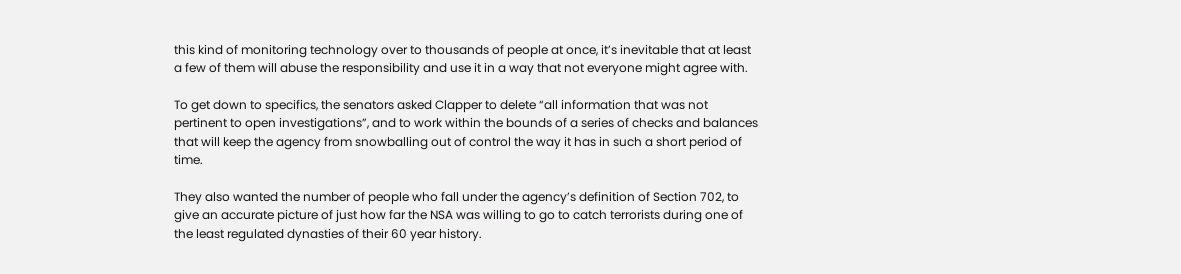this kind of monitoring technology over to thousands of people at once, it’s inevitable that at least a few of them will abuse the responsibility and use it in a way that not everyone might agree with.

To get down to specifics, the senators asked Clapper to delete “all information that was not pertinent to open investigations”, and to work within the bounds of a series of checks and balances that will keep the agency from snowballing out of control the way it has in such a short period of time.

They also wanted the number of people who fall under the agency’s definition of Section 702, to give an accurate picture of just how far the NSA was willing to go to catch terrorists during one of the least regulated dynasties of their 60 year history.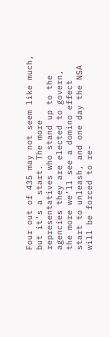Four out of 435 may not seem like much, but it’s a start. The more representatives who stand up to the agencies they are elected to govern, the more we’ll see a domino effect start to unleash, and one day the NSA will be forced to re-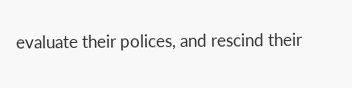evaluate their polices, and rescind their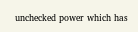unchecked power which has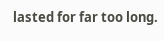lasted for far too long.